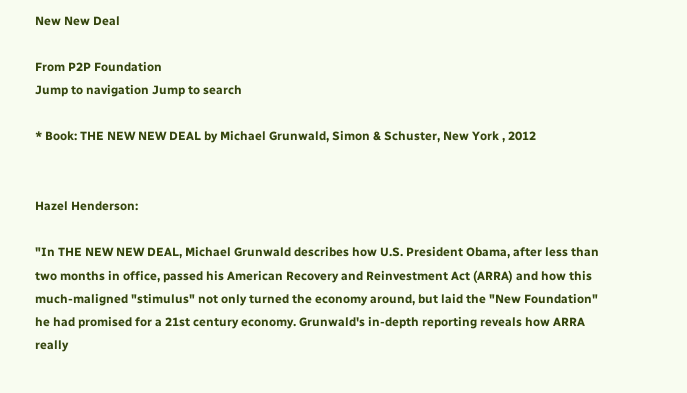New New Deal

From P2P Foundation
Jump to navigation Jump to search

* Book: THE NEW NEW DEAL by Michael Grunwald, Simon & Schuster, New York , 2012


Hazel Henderson:

"In THE NEW NEW DEAL, Michael Grunwald describes how U.S. President Obama, after less than two months in office, passed his American Recovery and Reinvestment Act (ARRA) and how this much-maligned "stimulus" not only turned the economy around, but laid the "New Foundation" he had promised for a 21st century economy. Grunwald's in-depth reporting reveals how ARRA really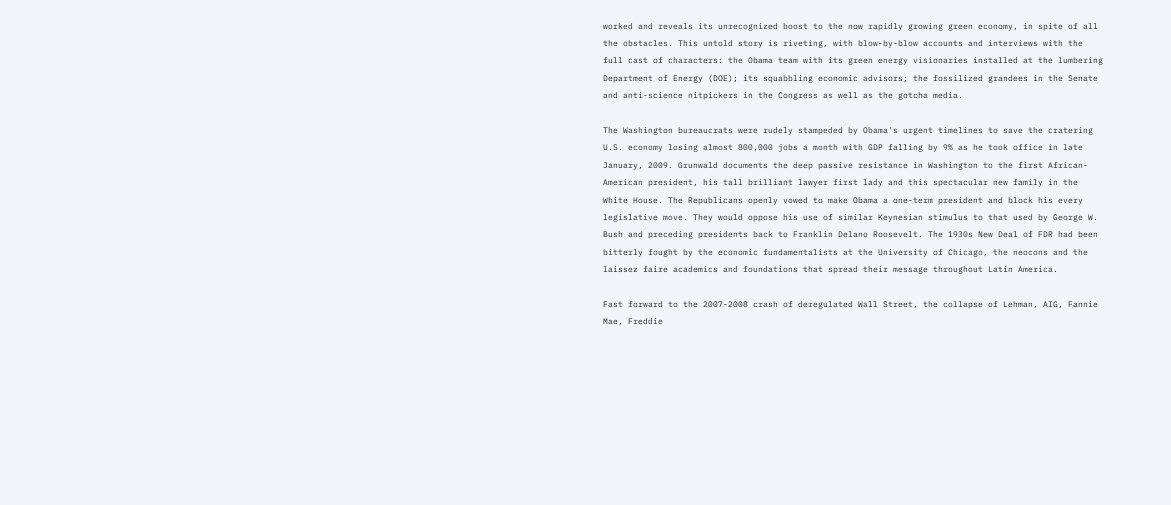worked and reveals its unrecognized boost to the now rapidly growing green economy, in spite of all the obstacles. This untold story is riveting, with blow-by-blow accounts and interviews with the full cast of characters: the Obama team with its green energy visionaries installed at the lumbering Department of Energy (DOE); its squabbling economic advisors; the fossilized grandees in the Senate and anti-science nitpickers in the Congress as well as the gotcha media.

The Washington bureaucrats were rudely stampeded by Obama's urgent timelines to save the cratering U.S. economy losing almost 800,000 jobs a month with GDP falling by 9% as he took office in late January, 2009. Grunwald documents the deep passive resistance in Washington to the first African-American president, his tall brilliant lawyer first lady and this spectacular new family in the White House. The Republicans openly vowed to make Obama a one-term president and block his every legislative move. They would oppose his use of similar Keynesian stimulus to that used by George W. Bush and preceding presidents back to Franklin Delano Roosevelt. The 1930s New Deal of FDR had been bitterly fought by the economic fundamentalists at the University of Chicago, the neocons and the laissez faire academics and foundations that spread their message throughout Latin America.

Fast forward to the 2007-2008 crash of deregulated Wall Street, the collapse of Lehman, AIG, Fannie Mae, Freddie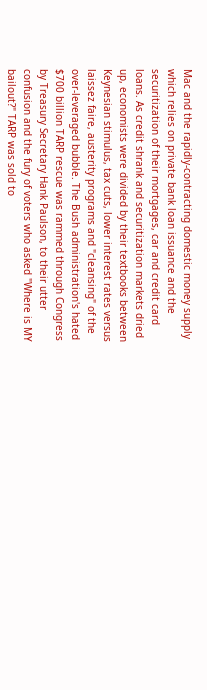Mac and the rapidly-contracting domestic money supply which relies on private bank loan issuance and the securitization of their mortgages, car and credit card loans. As credit shrank and securitization markets dried up, economists were divided by their textbooks between Keynesian stimulus, tax cuts, lower interest rates versus laissez faire, austerity programs and "cleansing" of the over-leveraged bubble. The Bush administration's hated $700 billion TARP rescue was rammed through Congress by Treasury Secretary Hank Paulson, to their utter confusion and the fury of voters who asked "Where is MY bailout?" TARP was sold to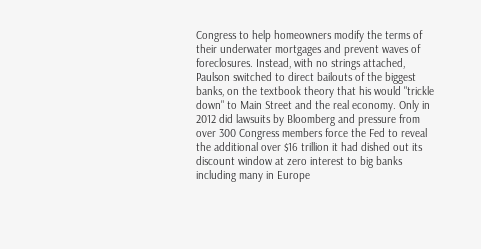Congress to help homeowners modify the terms of their underwater mortgages and prevent waves of foreclosures. Instead, with no strings attached, Paulson switched to direct bailouts of the biggest banks, on the textbook theory that his would "trickle down" to Main Street and the real economy. Only in 2012 did lawsuits by Bloomberg and pressure from over 300 Congress members force the Fed to reveal the additional over $16 trillion it had dished out its discount window at zero interest to big banks including many in Europe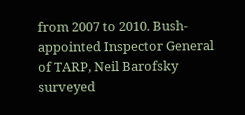from 2007 to 2010. Bush-appointed Inspector General of TARP, Neil Barofsky surveyed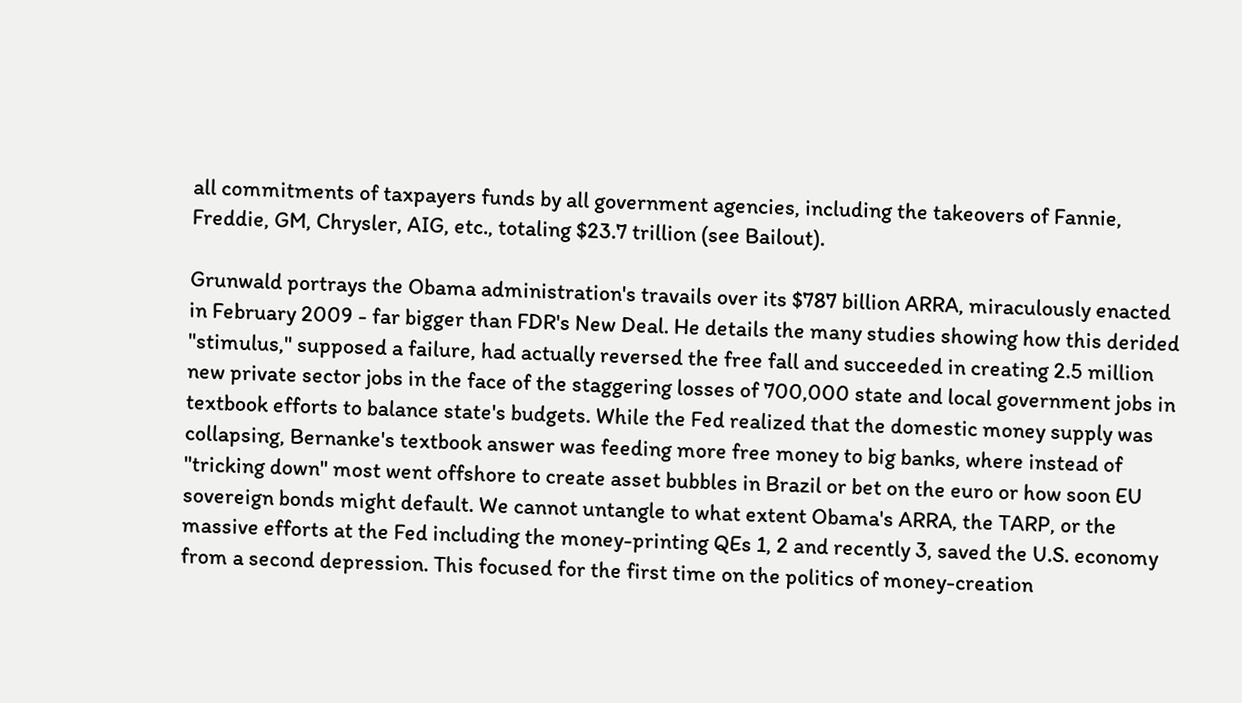all commitments of taxpayers funds by all government agencies, including the takeovers of Fannie, Freddie, GM, Chrysler, AIG, etc., totaling $23.7 trillion (see Bailout).

Grunwald portrays the Obama administration's travails over its $787 billion ARRA, miraculously enacted in February 2009 - far bigger than FDR's New Deal. He details the many studies showing how this derided "stimulus," supposed a failure, had actually reversed the free fall and succeeded in creating 2.5 million new private sector jobs in the face of the staggering losses of 700,000 state and local government jobs in textbook efforts to balance state's budgets. While the Fed realized that the domestic money supply was collapsing, Bernanke's textbook answer was feeding more free money to big banks, where instead of "tricking down" most went offshore to create asset bubbles in Brazil or bet on the euro or how soon EU sovereign bonds might default. We cannot untangle to what extent Obama's ARRA, the TARP, or the massive efforts at the Fed including the money-printing QEs 1, 2 and recently 3, saved the U.S. economy from a second depression. This focused for the first time on the politics of money-creation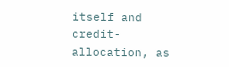itself and credit-allocation, as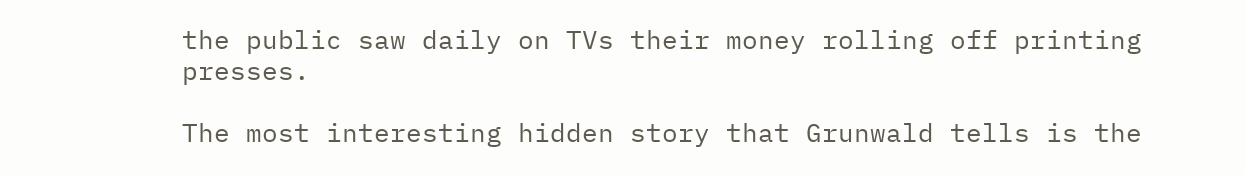the public saw daily on TVs their money rolling off printing presses.

The most interesting hidden story that Grunwald tells is the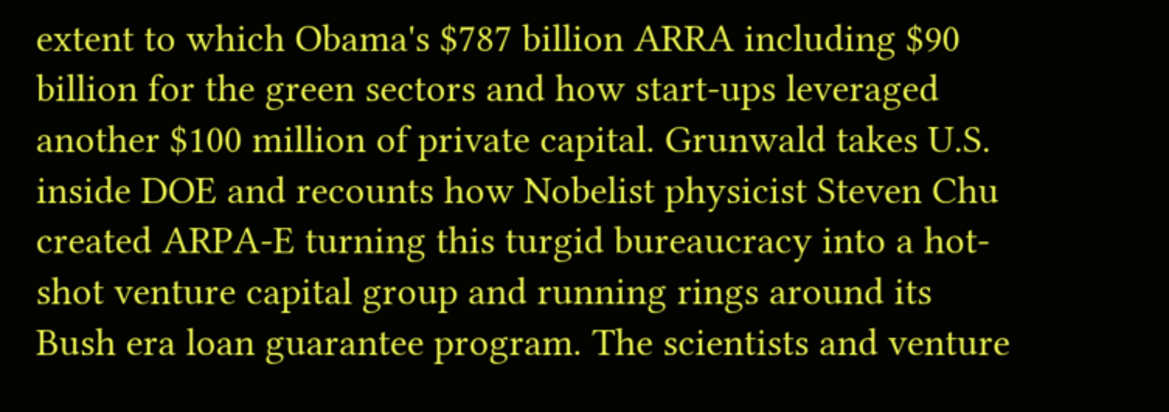extent to which Obama's $787 billion ARRA including $90 billion for the green sectors and how start-ups leveraged another $100 million of private capital. Grunwald takes U.S. inside DOE and recounts how Nobelist physicist Steven Chu created ARPA-E turning this turgid bureaucracy into a hot-shot venture capital group and running rings around its Bush era loan guarantee program. The scientists and venture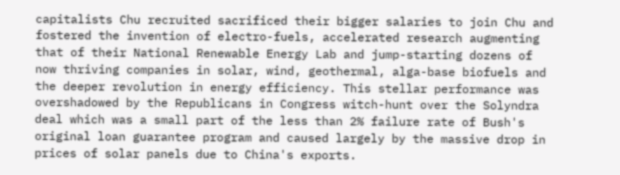capitalists Chu recruited sacrificed their bigger salaries to join Chu and fostered the invention of electro-fuels, accelerated research augmenting that of their National Renewable Energy Lab and jump-starting dozens of now thriving companies in solar, wind, geothermal, alga-base biofuels and the deeper revolution in energy efficiency. This stellar performance was overshadowed by the Republicans in Congress witch-hunt over the Solyndra deal which was a small part of the less than 2% failure rate of Bush's original loan guarantee program and caused largely by the massive drop in prices of solar panels due to China's exports.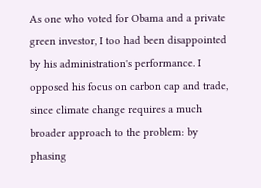As one who voted for Obama and a private green investor, I too had been disappointed by his administration's performance. I opposed his focus on carbon cap and trade, since climate change requires a much broader approach to the problem: by phasing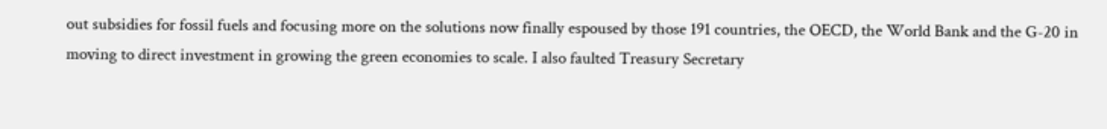out subsidies for fossil fuels and focusing more on the solutions now finally espoused by those 191 countries, the OECD, the World Bank and the G-20 in moving to direct investment in growing the green economies to scale. I also faulted Treasury Secretary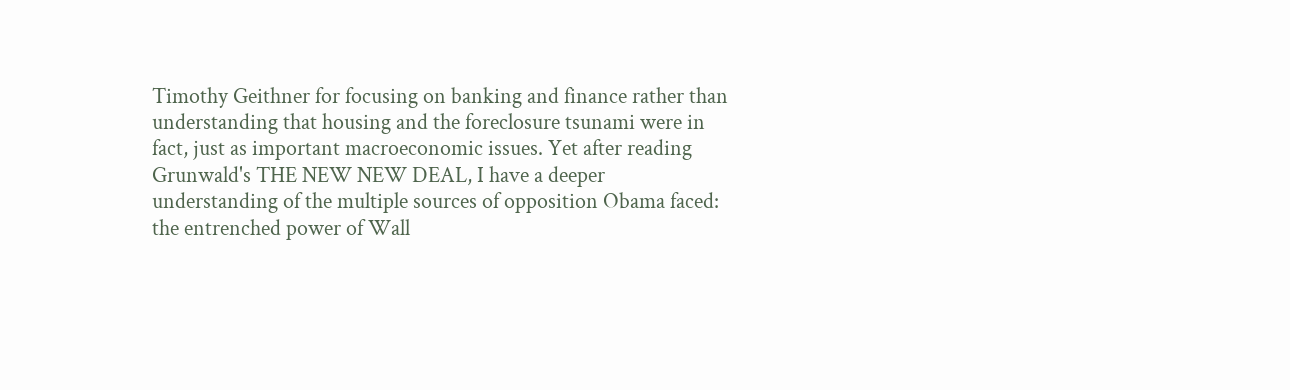Timothy Geithner for focusing on banking and finance rather than understanding that housing and the foreclosure tsunami were in fact, just as important macroeconomic issues. Yet after reading Grunwald's THE NEW NEW DEAL, I have a deeper understanding of the multiple sources of opposition Obama faced: the entrenched power of Wall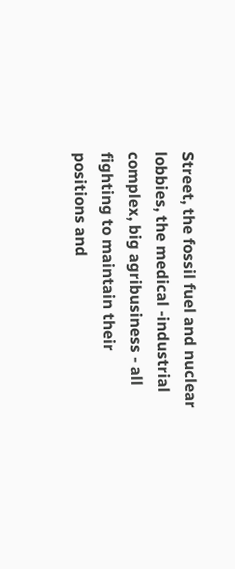Street, the fossil fuel and nuclear lobbies, the medical -industrial complex, big agribusiness - all fighting to maintain their positions and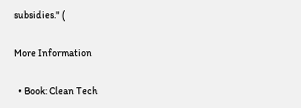subsidies." (

More Information

  • Book: Clean Tech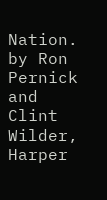Nation. by Ron Pernick and Clint Wilder, Harper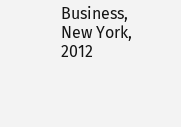Business, New York, 2012